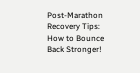Post-Marathon Recovery Tips: How to Bounce Back Stronger!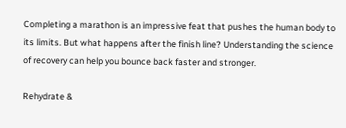Completing a marathon is an impressive feat that pushes the human body to its limits. But what happens after the finish line? Understanding the science of recovery can help you bounce back faster and stronger.

Rehydrate &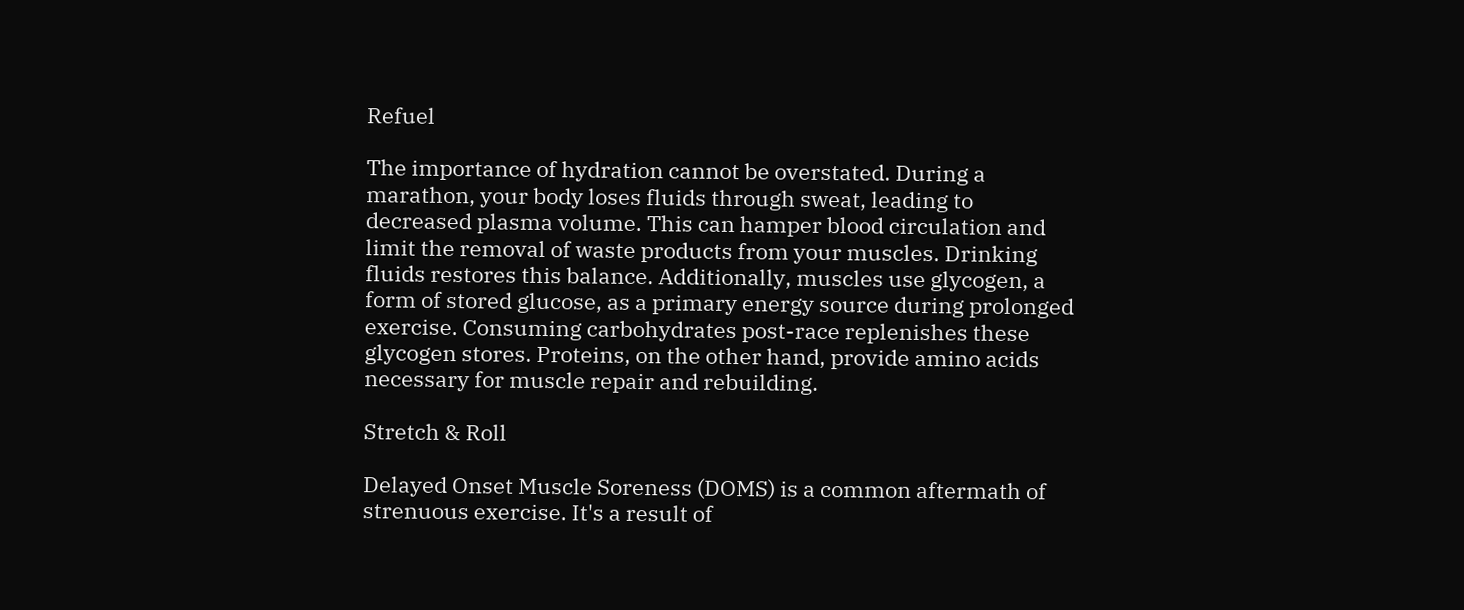Refuel

The importance of hydration cannot be overstated. During a marathon, your body loses fluids through sweat, leading to decreased plasma volume. This can hamper blood circulation and limit the removal of waste products from your muscles. Drinking fluids restores this balance. Additionally, muscles use glycogen, a form of stored glucose, as a primary energy source during prolonged exercise. Consuming carbohydrates post-race replenishes these glycogen stores. Proteins, on the other hand, provide amino acids necessary for muscle repair and rebuilding.

Stretch & Roll

Delayed Onset Muscle Soreness (DOMS) is a common aftermath of strenuous exercise. It's a result of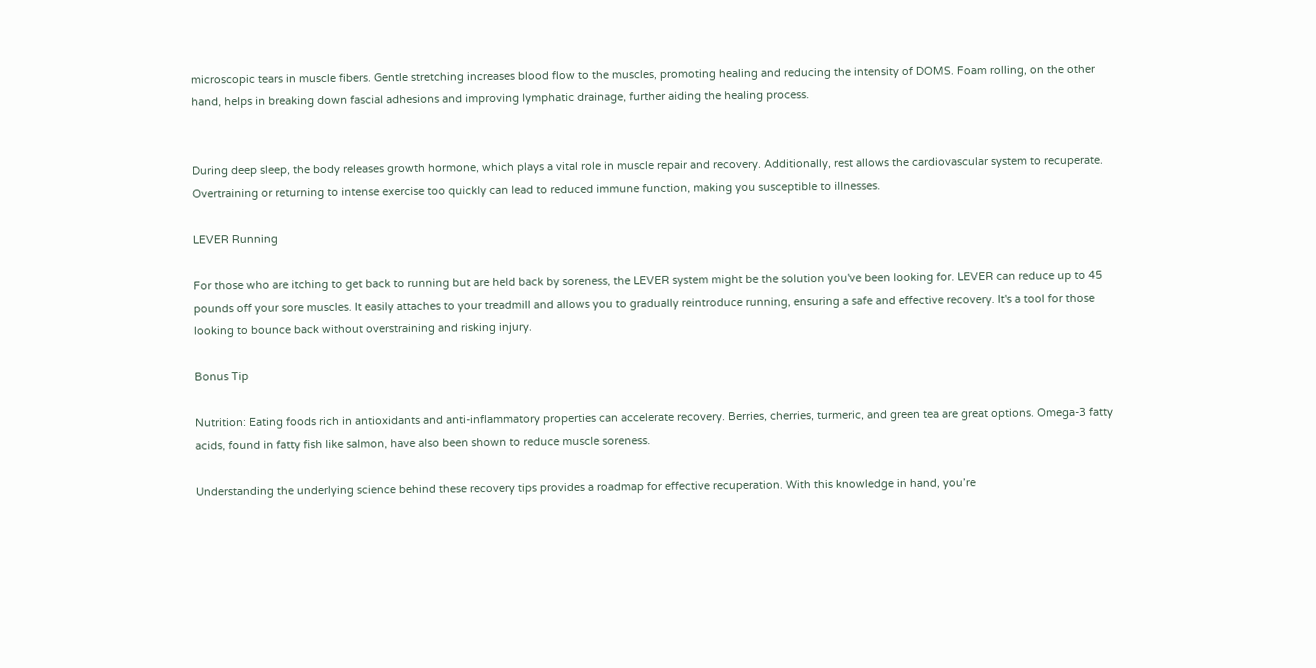microscopic tears in muscle fibers. Gentle stretching increases blood flow to the muscles, promoting healing and reducing the intensity of DOMS. Foam rolling, on the other hand, helps in breaking down fascial adhesions and improving lymphatic drainage, further aiding the healing process.


During deep sleep, the body releases growth hormone, which plays a vital role in muscle repair and recovery. Additionally, rest allows the cardiovascular system to recuperate. Overtraining or returning to intense exercise too quickly can lead to reduced immune function, making you susceptible to illnesses.

LEVER Running

For those who are itching to get back to running but are held back by soreness, the LEVER system might be the solution you've been looking for. LEVER can reduce up to 45 pounds off your sore muscles. It easily attaches to your treadmill and allows you to gradually reintroduce running, ensuring a safe and effective recovery. It's a tool for those looking to bounce back without overstraining and risking injury.

Bonus Tip

Nutrition: Eating foods rich in antioxidants and anti-inflammatory properties can accelerate recovery. Berries, cherries, turmeric, and green tea are great options. Omega-3 fatty acids, found in fatty fish like salmon, have also been shown to reduce muscle soreness.

Understanding the underlying science behind these recovery tips provides a roadmap for effective recuperation. With this knowledge in hand, you’re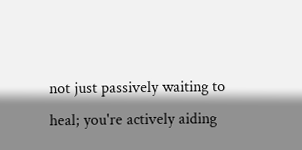not just passively waiting to heal; you're actively aiding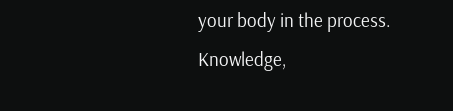your body in the process. Knowledge,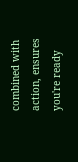combined with action, ensures you're ready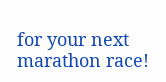for your next marathon race!